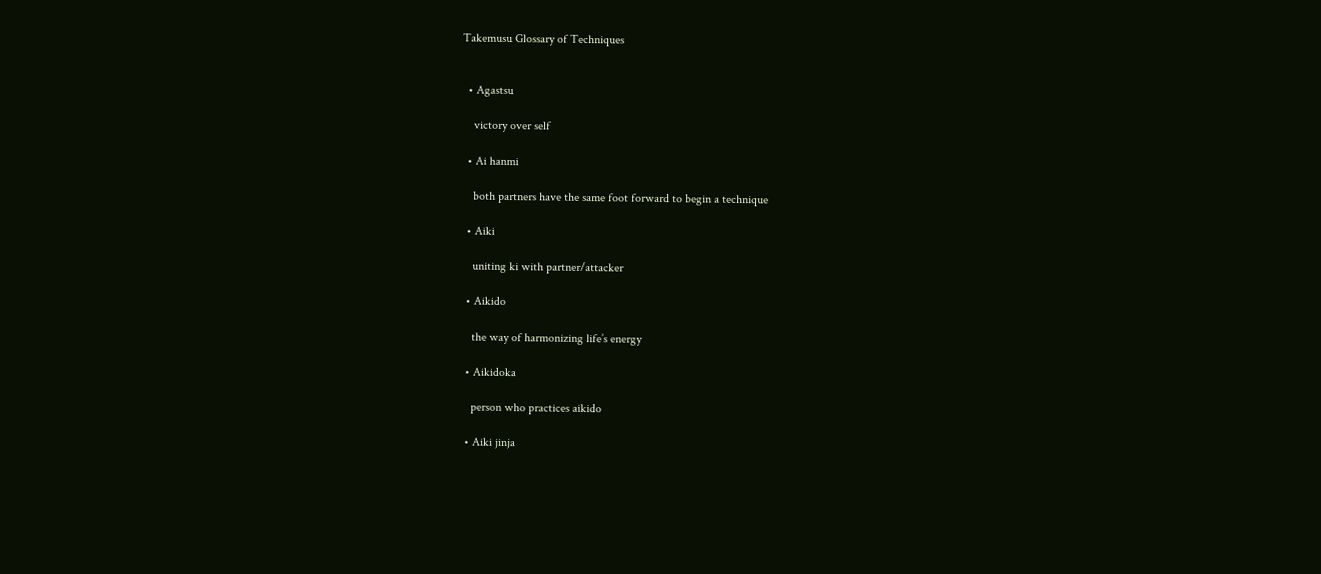Takemusu Glossary of Techniques


  • Agastsu

    victory over self

  • Ai hanmi

    both partners have the same foot forward to begin a technique

  • Aiki

    uniting ki with partner/attacker

  • Aikido

    the way of harmonizing life’s energy

  • Aikidoka

    person who practices aikido

  • Aiki jinja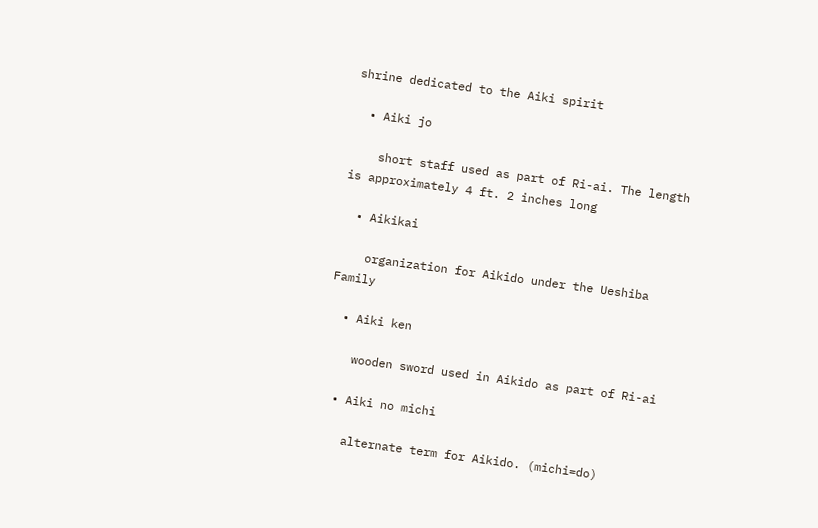shrine dedicated to the Aiki spirit

  • Aiki jo

    short staff used as part of Ri-ai. The length is approximately 4 ft. 2 inches long

  • Aikikai

    organization for Aikido under the Ueshiba Family

  • Aiki ken

    wooden sword used in Aikido as part of Ri-ai

  • Aiki no michi

    alternate term for Aikido. (michi=do)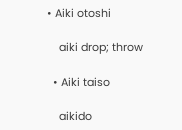• Aiki otoshi

    aiki drop; throw

  • Aiki taiso

    aikido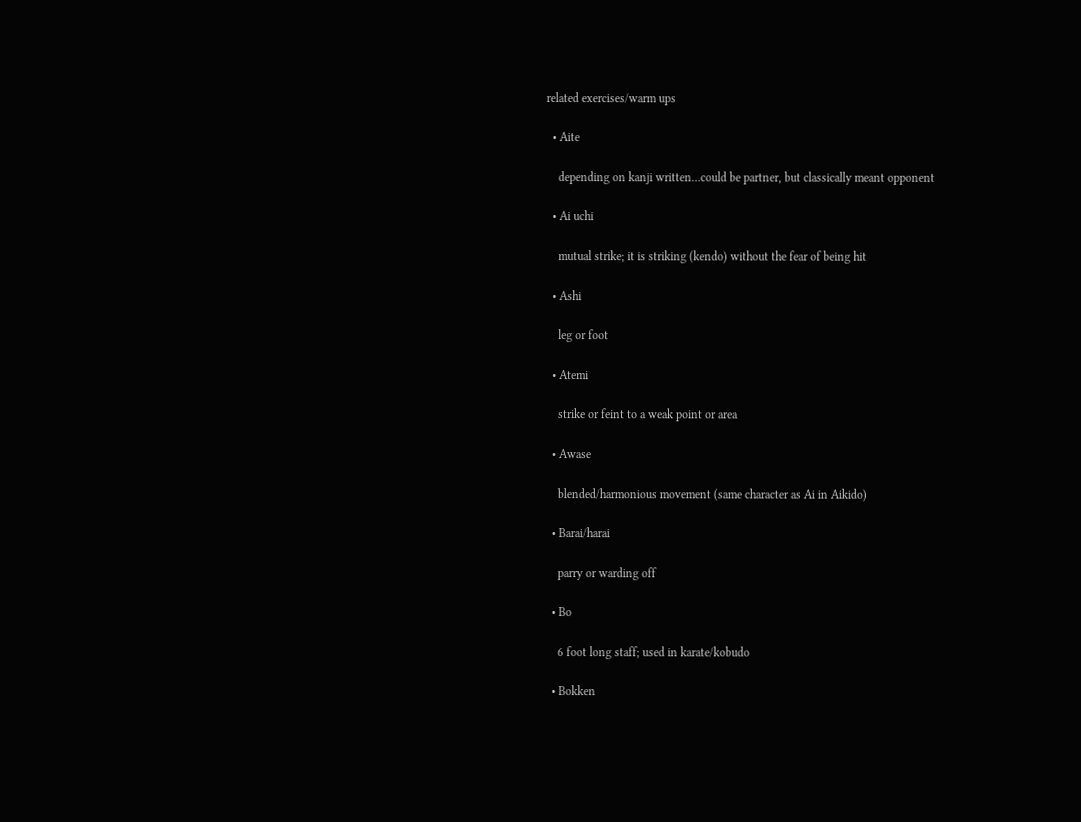related exercises/warm ups

  • Aite

    depending on kanji written…could be partner, but classically meant opponent

  • Ai uchi

    mutual strike; it is striking (kendo) without the fear of being hit

  • Ashi

    leg or foot

  • Atemi

    strike or feint to a weak point or area

  • Awase

    blended/harmonious movement (same character as Ai in Aikido)

  • Barai/harai

    parry or warding off

  • Bo

    6 foot long staff; used in karate/kobudo

  • Bokken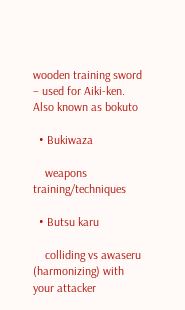wooden training sword – used for Aiki-ken. Also known as bokuto

  • Bukiwaza

    weapons training/techniques

  • Butsu karu

    colliding vs awaseru (harmonizing) with your attacker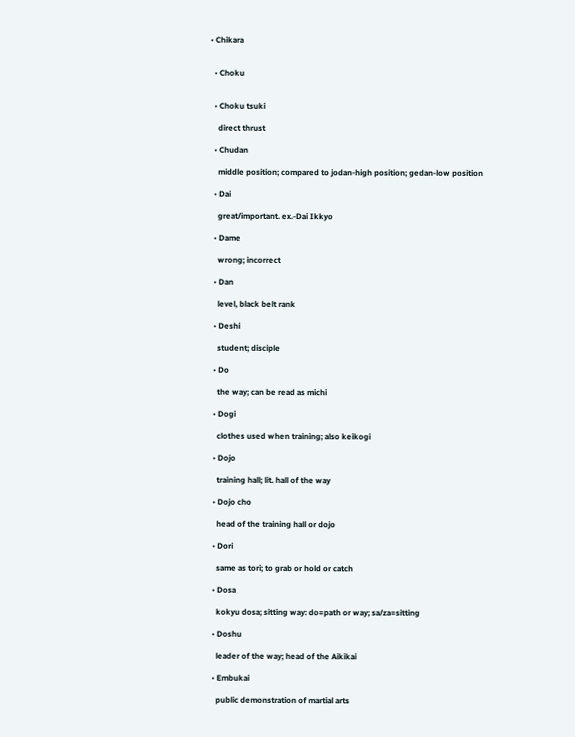• Chikara


  • Choku


  • Choku tsuki

    direct thrust

  • Chudan

    middle position; compared to jodan-high position; gedan-low position

  • Dai

    great/important. ex.-Dai Ikkyo

  • Dame

    wrong; incorrect

  • Dan

    level, black belt rank

  • Deshi

    student; disciple

  • Do

    the way; can be read as michi

  • Dogi

    clothes used when training; also keikogi

  • Dojo

    training hall; lit. hall of the way

  • Dojo cho

    head of the training hall or dojo

  • Dori

    same as tori; to grab or hold or catch

  • Dosa

    kokyu dosa; sitting way: do=path or way; sa/za=sitting

  • Doshu

    leader of the way; head of the Aikikai

  • Embukai

    public demonstration of martial arts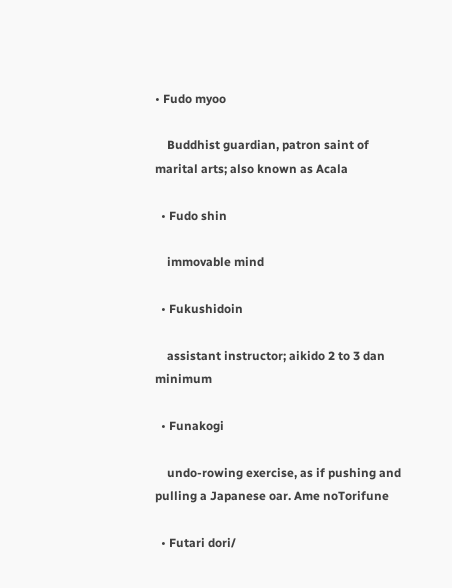• Fudo myoo

    Buddhist guardian, patron saint of marital arts; also known as Acala

  • Fudo shin

    immovable mind

  • Fukushidoin

    assistant instructor; aikido 2 to 3 dan minimum

  • Funakogi

    undo-rowing exercise, as if pushing and pulling a Japanese oar. Ame noTorifune

  • Futari dori/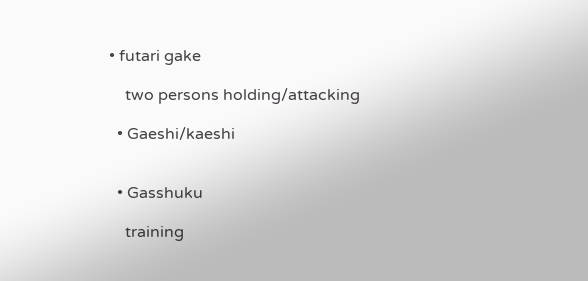• futari gake

    two persons holding/attacking

  • Gaeshi/kaeshi


  • Gasshuku

    training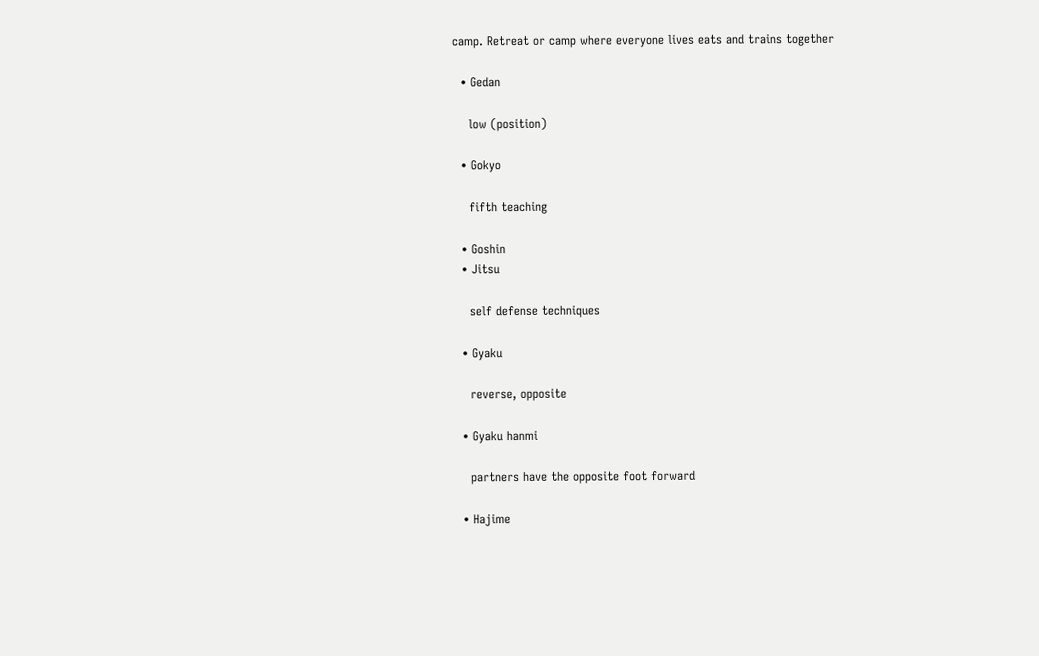camp. Retreat or camp where everyone lives eats and trains together

  • Gedan

    low (position)

  • Gokyo

    fifth teaching

  • Goshin
  • Jitsu

    self defense techniques

  • Gyaku

    reverse, opposite

  • Gyaku hanmi

    partners have the opposite foot forward

  • Hajime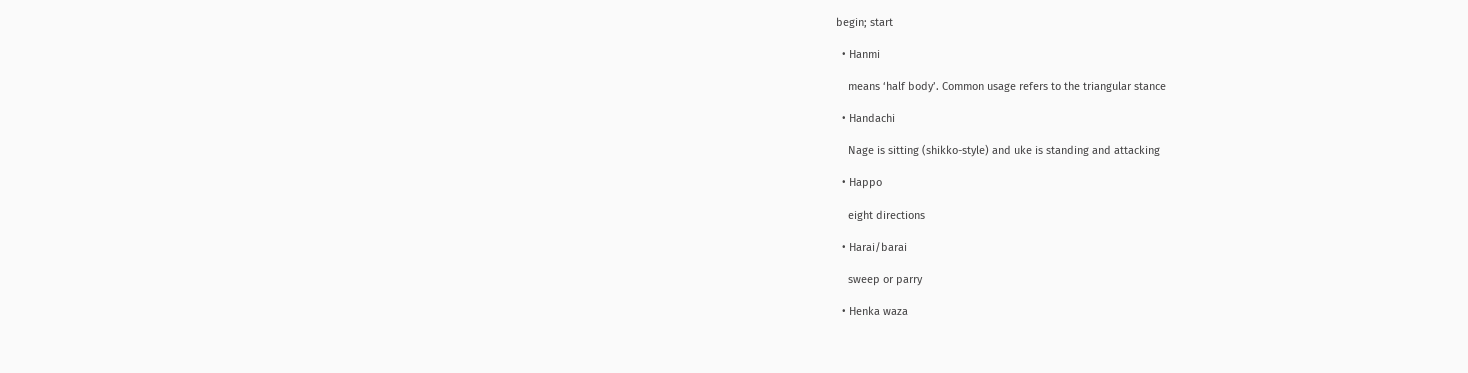begin; start

  • Hanmi

    means ‘half body’. Common usage refers to the triangular stance

  • Handachi

    Nage is sitting (shikko-style) and uke is standing and attacking

  • Happo

    eight directions

  • Harai/barai

    sweep or parry

  • Henka waza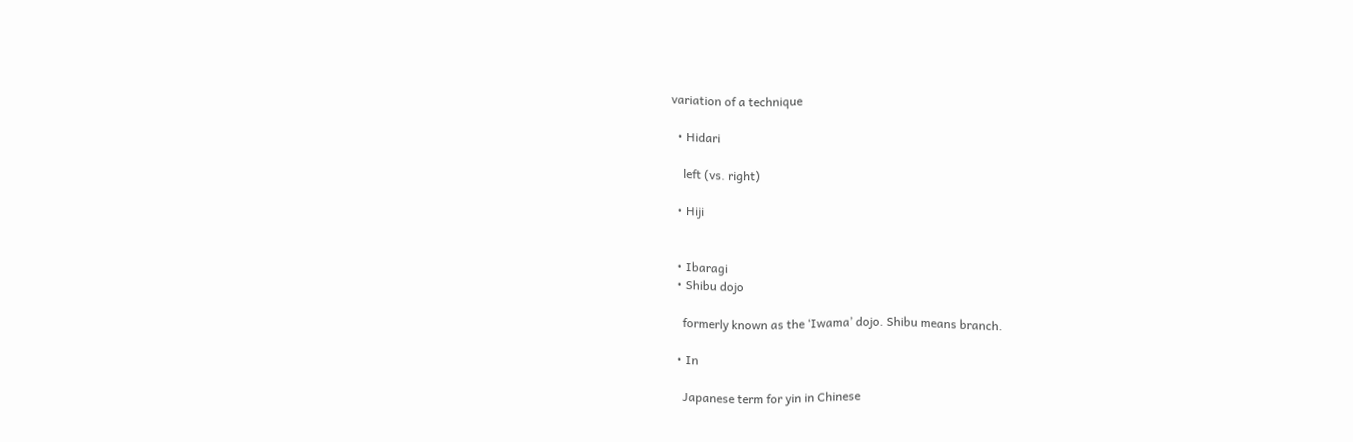variation of a technique

  • Hidari

    left (vs. right)

  • Hiji


  • Ibaragi
  • Shibu dojo

    formerly known as the ‘Iwama’ dojo. Shibu means branch.

  • In

    Japanese term for yin in Chinese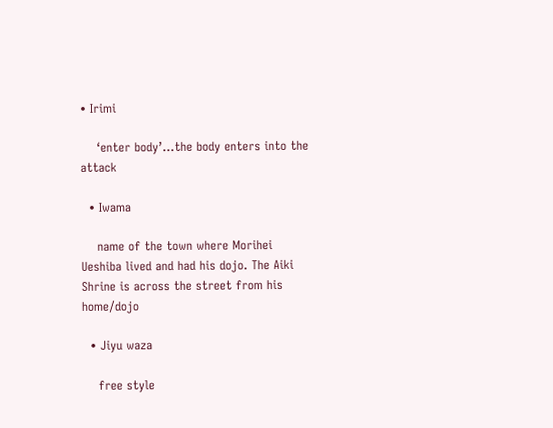• Irimi

    ‘enter body’…the body enters into the attack

  • Iwama

    name of the town where Morihei Ueshiba lived and had his dojo. The Aiki Shrine is across the street from his home/dojo

  • Jiyu waza

    free style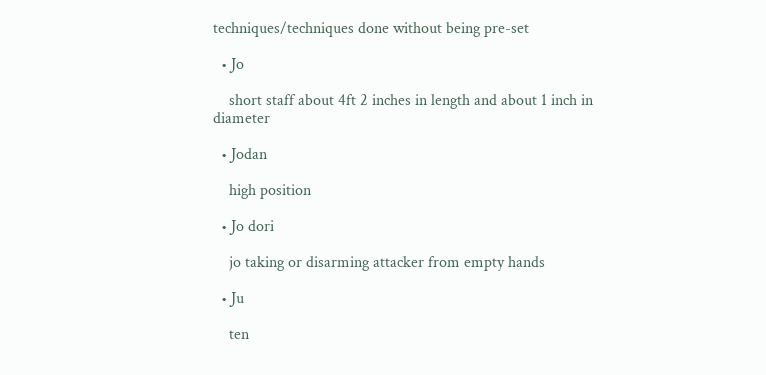techniques/techniques done without being pre-set

  • Jo

    short staff about 4ft 2 inches in length and about 1 inch in diameter

  • Jodan

    high position

  • Jo dori

    jo taking or disarming attacker from empty hands

  • Ju

    ten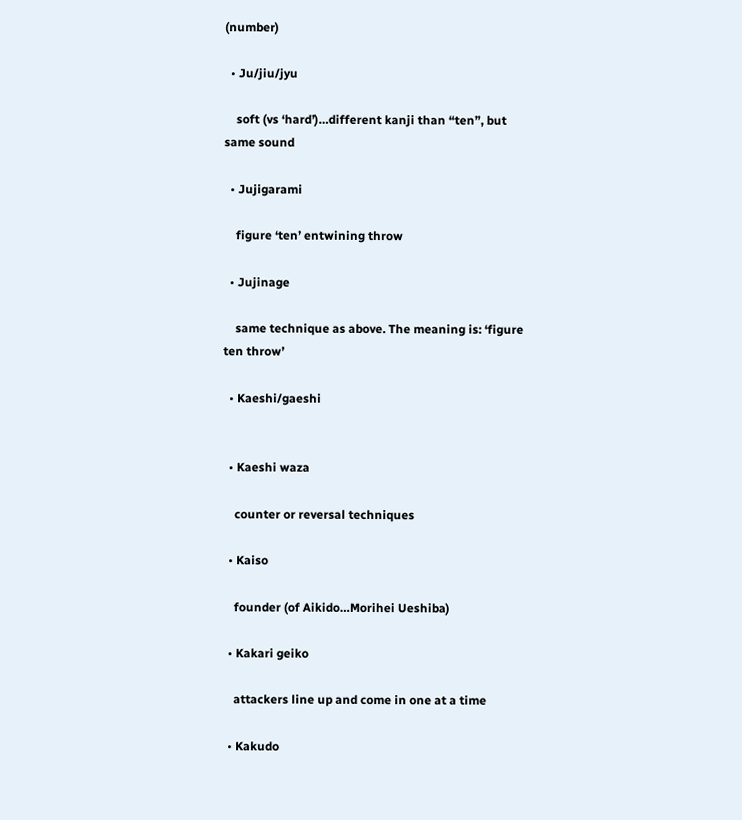(number)

  • Ju/jiu/jyu

    soft (vs ‘hard’)…different kanji than “ten”, but same sound

  • Jujigarami

    figure ‘ten’ entwining throw

  • Jujinage

    same technique as above. The meaning is: ‘figure ten throw’

  • Kaeshi/gaeshi


  • Kaeshi waza

    counter or reversal techniques

  • Kaiso

    founder (of Aikido…Morihei Ueshiba)

  • Kakari geiko

    attackers line up and come in one at a time

  • Kakudo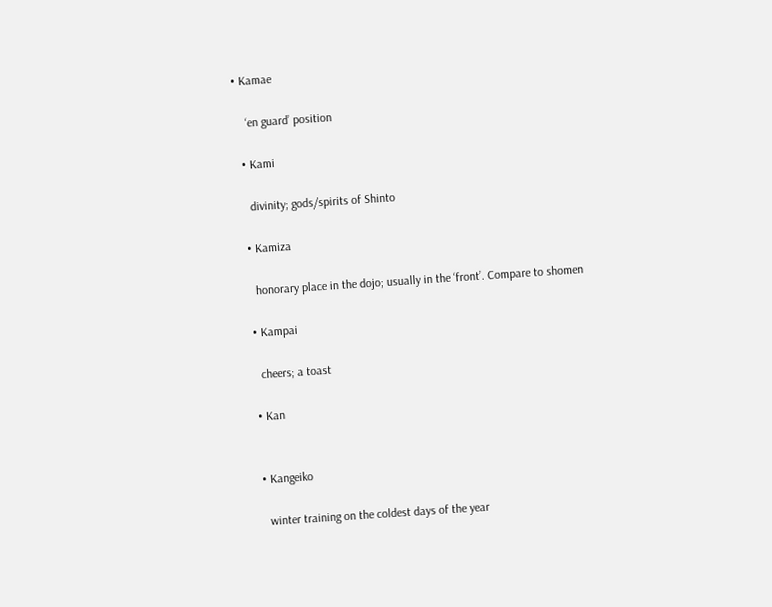• Kamae

    ‘en guard’ position

  • Kami

    divinity; gods/spirits of Shinto

  • Kamiza

    honorary place in the dojo; usually in the ‘front’. Compare to shomen

  • Kampai

    cheers; a toast

  • Kan


  • Kangeiko

    winter training on the coldest days of the year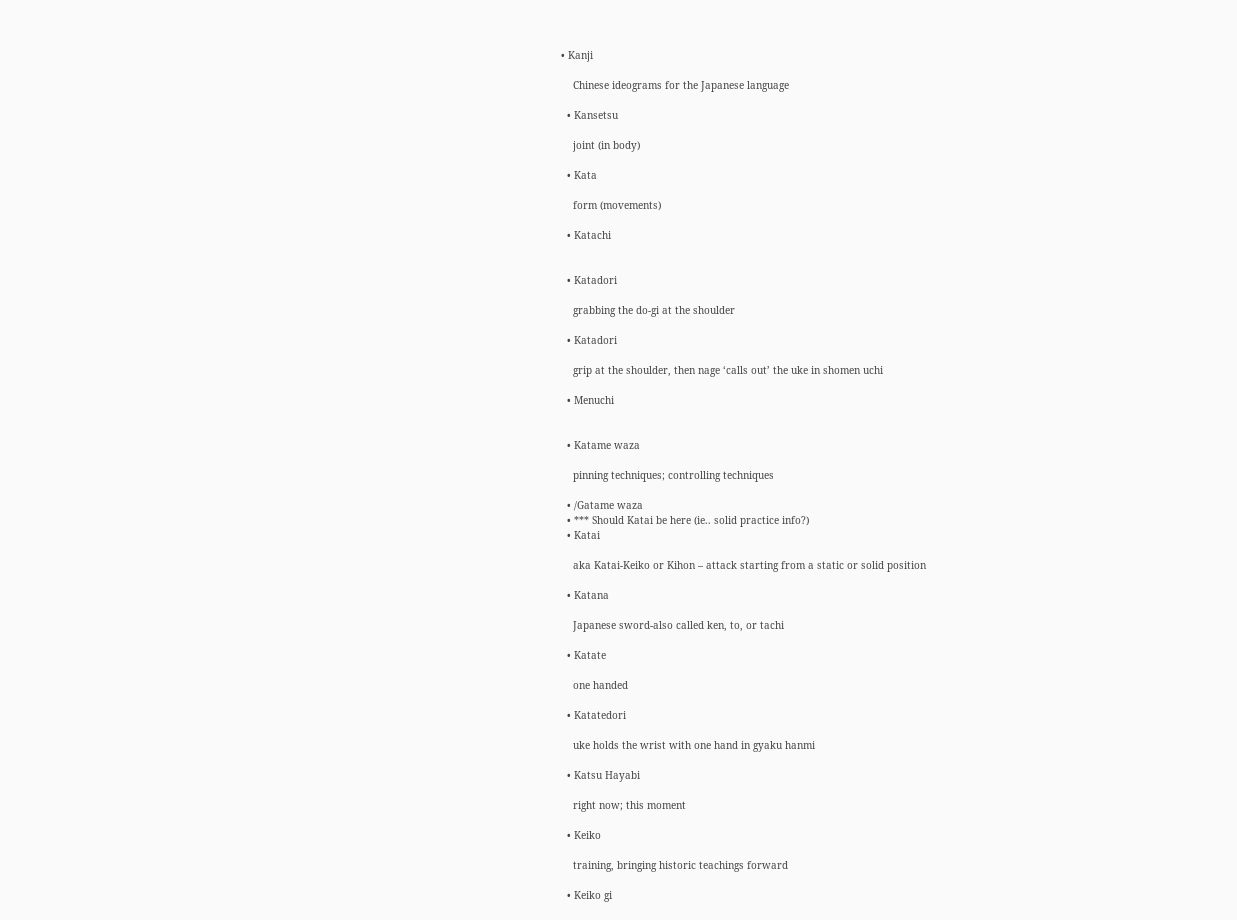• Kanji

    Chinese ideograms for the Japanese language

  • Kansetsu

    joint (in body)

  • Kata

    form (movements)

  • Katachi


  • Katadori

    grabbing the do-gi at the shoulder

  • Katadori

    grip at the shoulder, then nage ‘calls out’ the uke in shomen uchi

  • Menuchi


  • Katame waza

    pinning techniques; controlling techniques

  • /Gatame waza
  • *** Should Katai be here (ie.. solid practice info?)
  • Katai

    aka Katai-Keiko or Kihon – attack starting from a static or solid position

  • Katana

    Japanese sword-also called ken, to, or tachi

  • Katate

    one handed

  • Katatedori

    uke holds the wrist with one hand in gyaku hanmi

  • Katsu Hayabi

    right now; this moment

  • Keiko

    training, bringing historic teachings forward

  • Keiko gi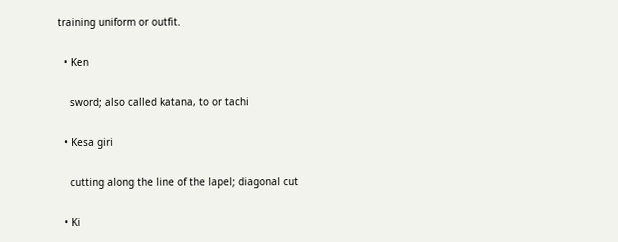training uniform or outfit.

  • Ken

    sword; also called katana, to or tachi

  • Kesa giri

    cutting along the line of the lapel; diagonal cut

  • Ki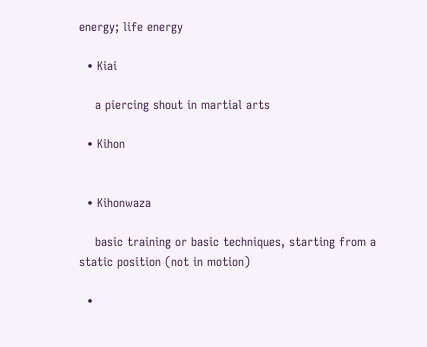energy; life energy

  • Kiai

    a piercing shout in martial arts

  • Kihon


  • Kihonwaza

    basic training or basic techniques, starting from a static position (not in motion)

  •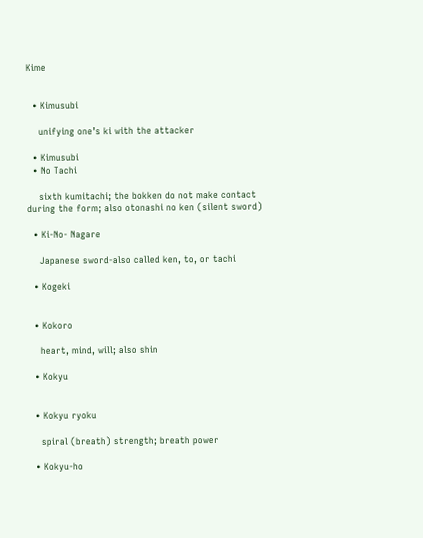Kime


  • Kimusubi

    unifying one’s ki with the attacker

  • Kimusubi
  • No Tachi

    sixth kumitachi; the bokken do not make contact during the form; also otonashi no ken (silent sword)

  • Ki-No- Nagare

    Japanese sword-also called ken, to, or tachi

  • Kogeki


  • Kokoro

    heart, mind, will; also shin

  • Kokyu


  • Kokyu ryoku

    spiral (breath) strength; breath power

  • Kokyu-ho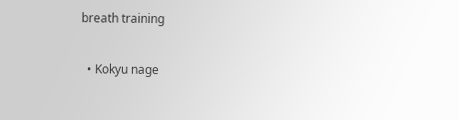breath training

  • Kokyu nage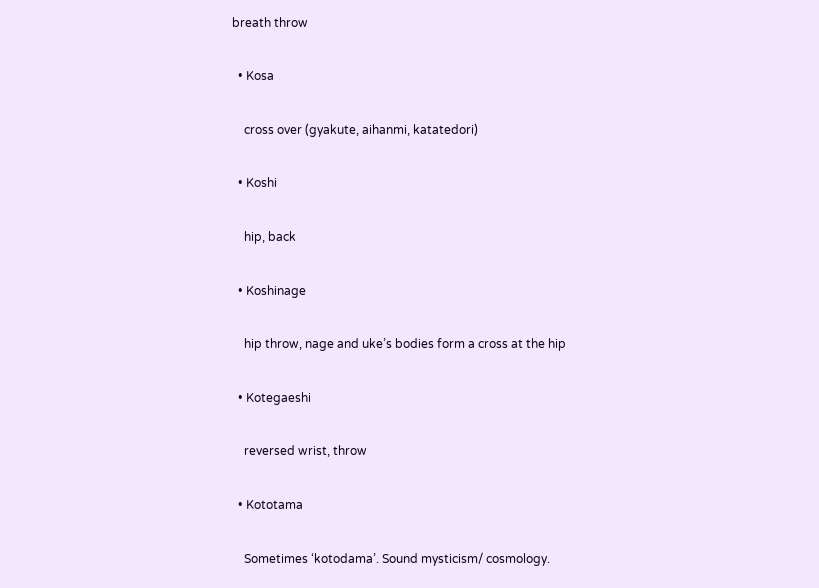breath throw

  • Kosa

    cross over (gyakute, aihanmi, katatedori)

  • Koshi

    hip, back

  • Koshinage

    hip throw, nage and uke’s bodies form a cross at the hip

  • Kotegaeshi

    reversed wrist, throw

  • Kototama

    Sometimes ‘kotodama’. Sound mysticism/ cosmology.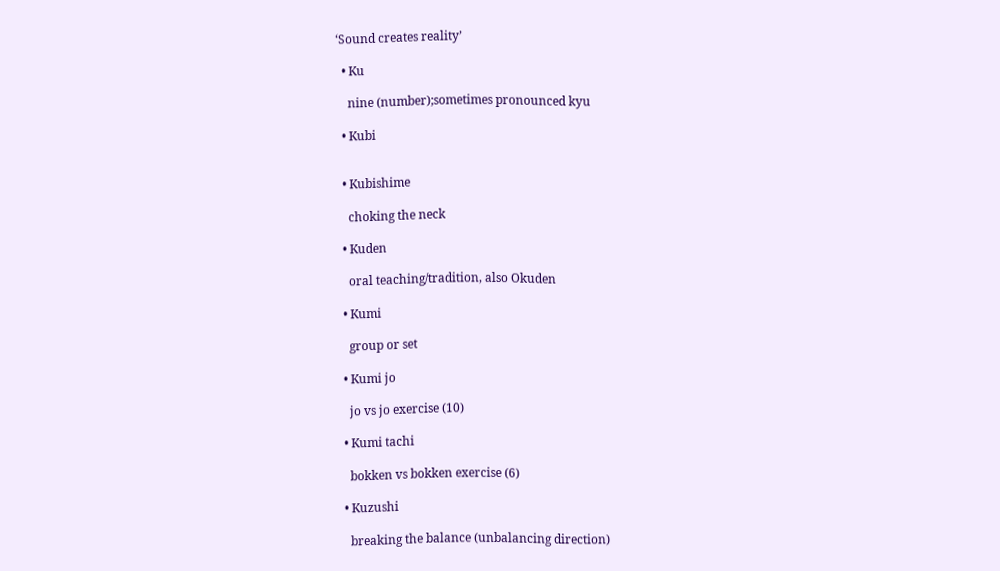‘Sound creates reality’

  • Ku

    nine (number);sometimes pronounced kyu

  • Kubi


  • Kubishime

    choking the neck

  • Kuden

    oral teaching/tradition, also Okuden

  • Kumi

    group or set

  • Kumi jo

    jo vs jo exercise (10)

  • Kumi tachi

    bokken vs bokken exercise (6)

  • Kuzushi

    breaking the balance (unbalancing direction)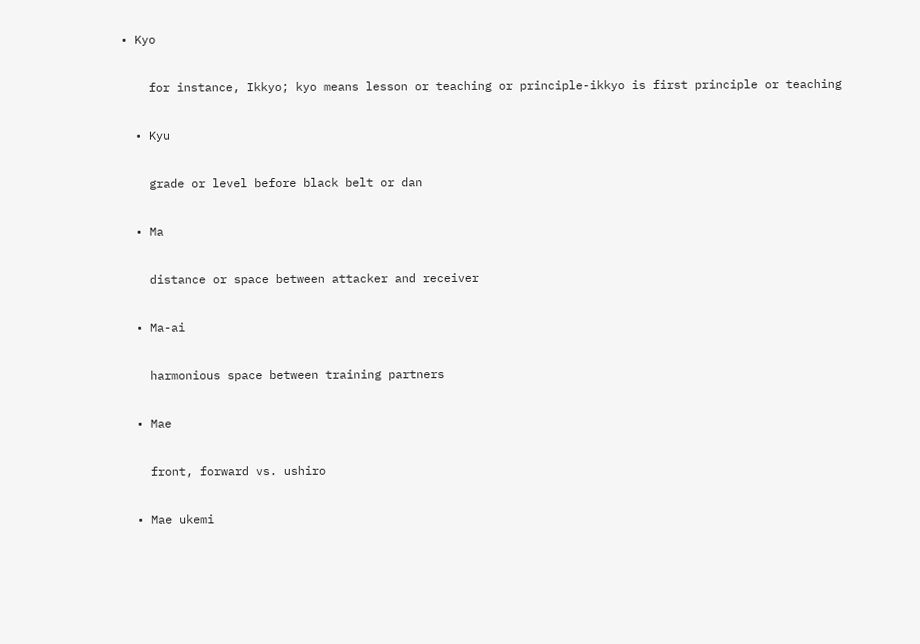• Kyo

    for instance, Ikkyo; kyo means lesson or teaching or principle-ikkyo is first principle or teaching

  • Kyu

    grade or level before black belt or dan

  • Ma

    distance or space between attacker and receiver

  • Ma-ai

    harmonious space between training partners

  • Mae

    front, forward vs. ushiro

  • Mae ukemi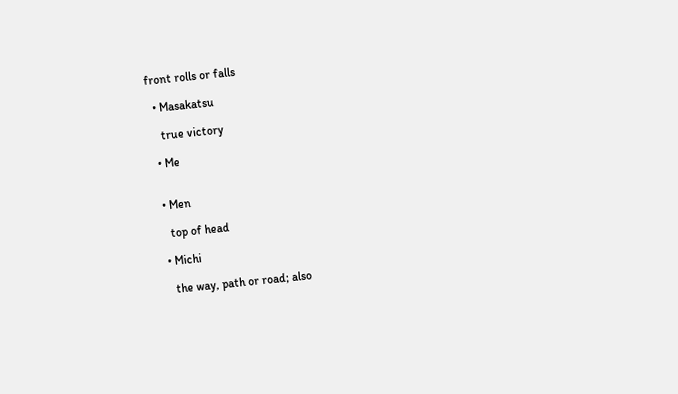front rolls or falls

  • Masakatsu

    true victory

  • Me


  • Men

    top of head

  • Michi

    the way, path or road; also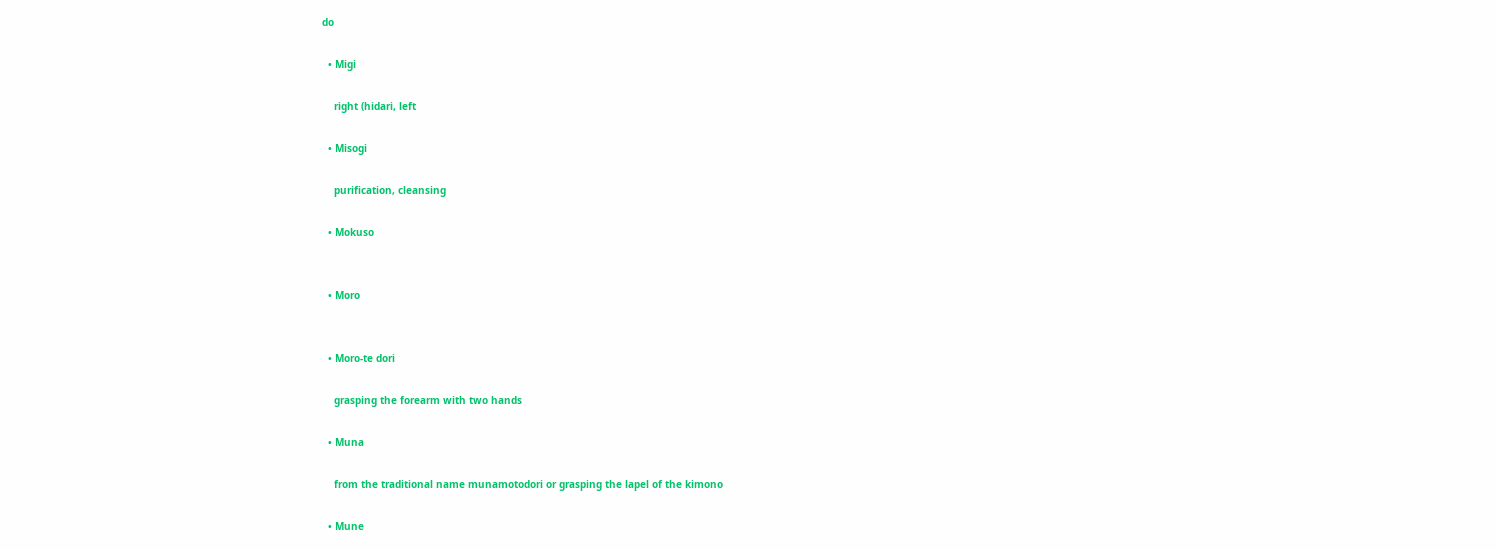do

  • Migi

    right (hidari, left

  • Misogi

    purification, cleansing

  • Mokuso


  • Moro


  • Moro-te dori

    grasping the forearm with two hands

  • Muna

    from the traditional name munamotodori or grasping the lapel of the kimono

  • Mune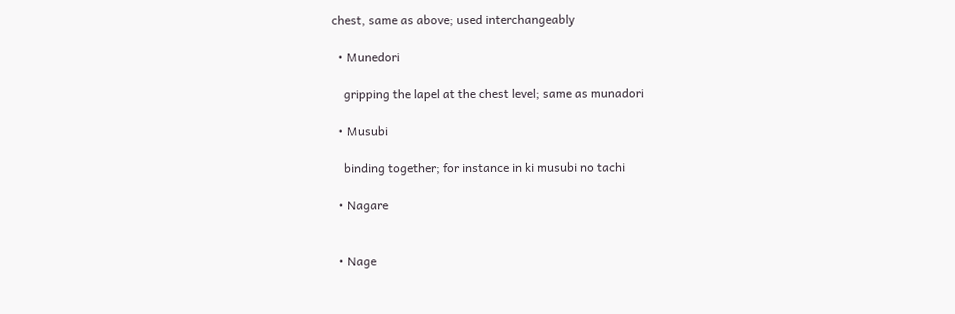chest, same as above; used interchangeably

  • Munedori

    gripping the lapel at the chest level; same as munadori

  • Musubi

    binding together; for instance in ki musubi no tachi

  • Nagare


  • Nage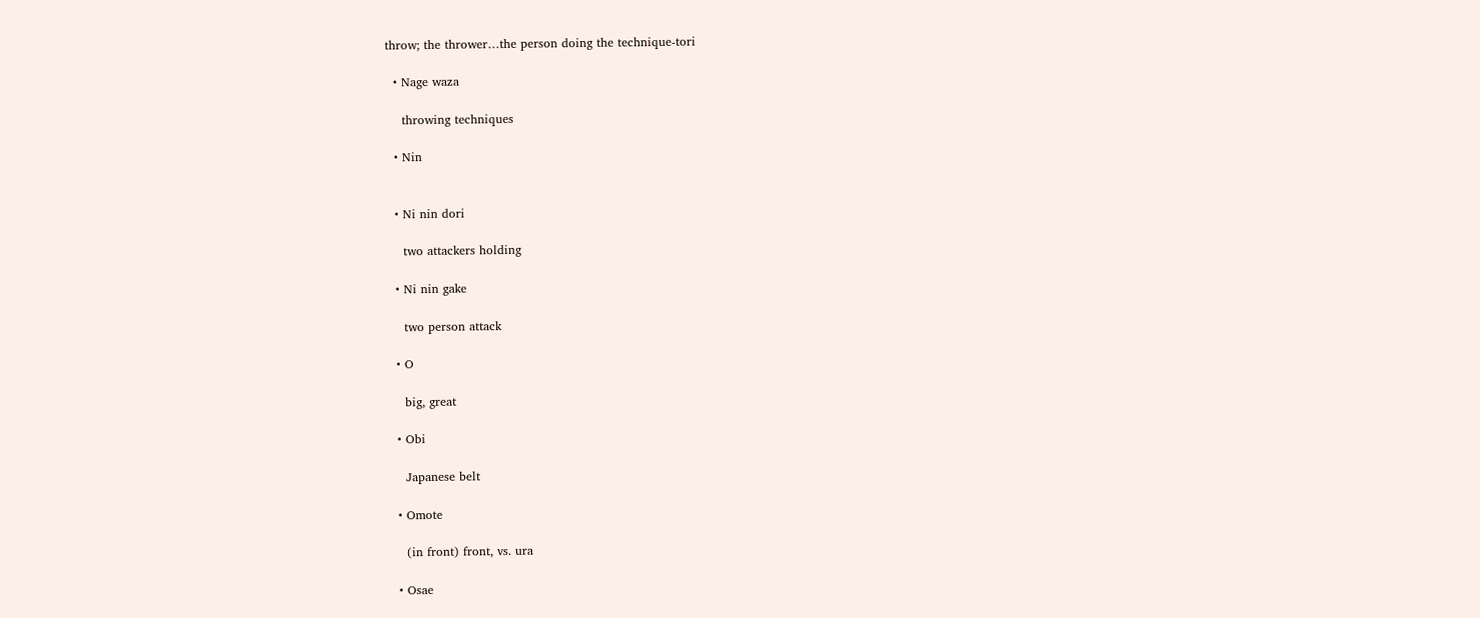throw; the thrower…the person doing the technique-tori

  • Nage waza

    throwing techniques

  • Nin


  • Ni nin dori

    two attackers holding

  • Ni nin gake

    two person attack

  • O

    big, great

  • Obi

    Japanese belt

  • Omote

    (in front) front, vs. ura

  • Osae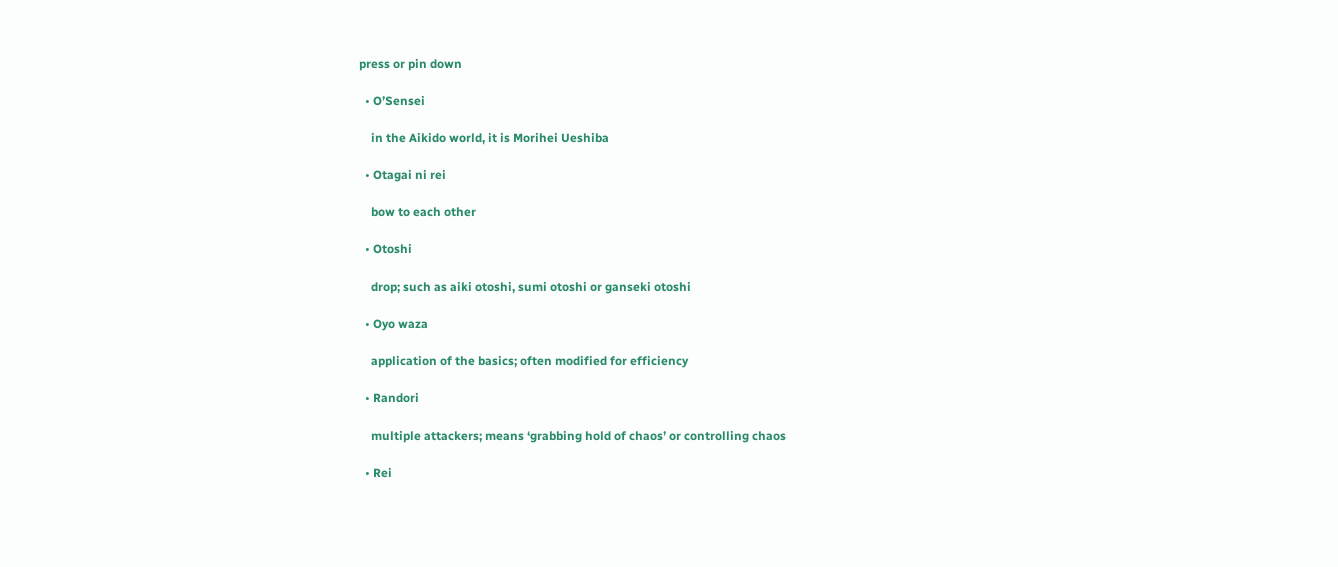press or pin down

  • O’Sensei

    in the Aikido world, it is Morihei Ueshiba

  • Otagai ni rei

    bow to each other

  • Otoshi

    drop; such as aiki otoshi, sumi otoshi or ganseki otoshi

  • Oyo waza

    application of the basics; often modified for efficiency

  • Randori

    multiple attackers; means ‘grabbing hold of chaos’ or controlling chaos

  • Rei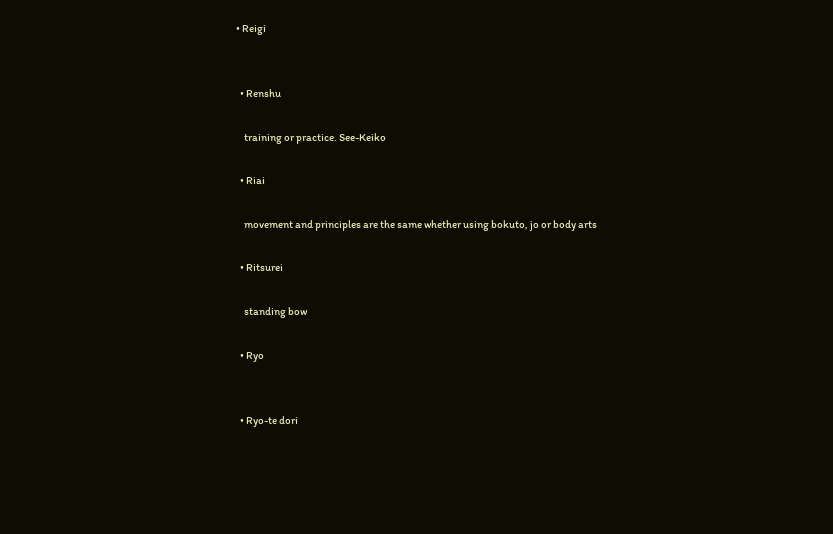• Reigi


  • Renshu

    training or practice. See-Keiko

  • Riai

    movement and principles are the same whether using bokuto, jo or body arts

  • Ritsurei

    standing bow

  • Ryo


  • Ryo-te dori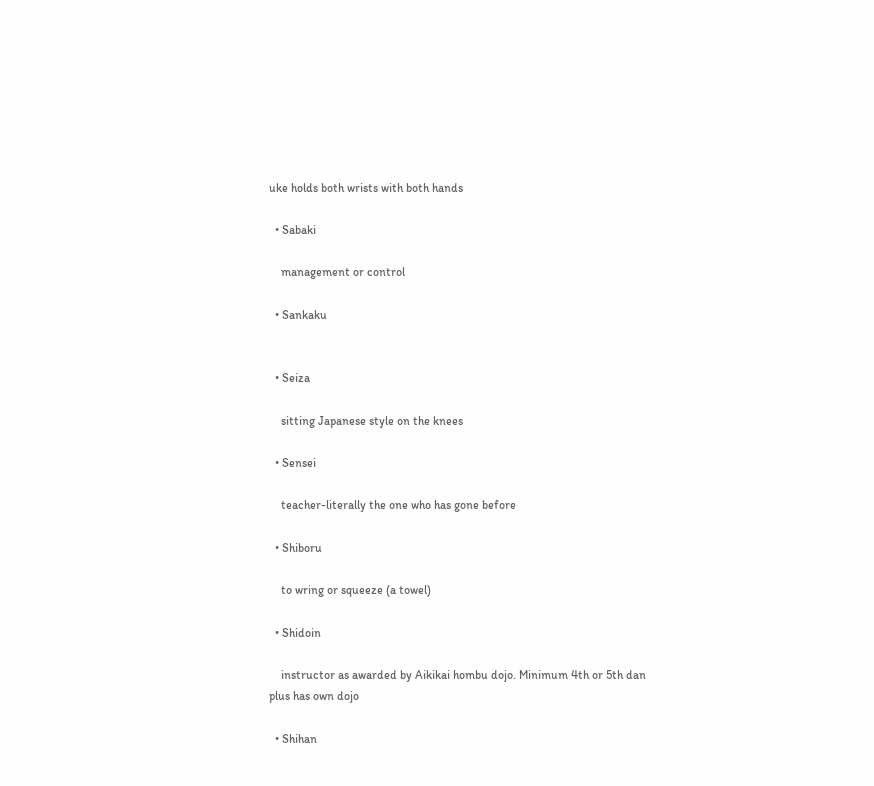uke holds both wrists with both hands

  • Sabaki

    management or control

  • Sankaku


  • Seiza

    sitting Japanese style on the knees

  • Sensei

    teacher-literally the one who has gone before

  • Shiboru

    to wring or squeeze (a towel)

  • Shidoin

    instructor as awarded by Aikikai hombu dojo. Minimum 4th or 5th dan plus has own dojo

  • Shihan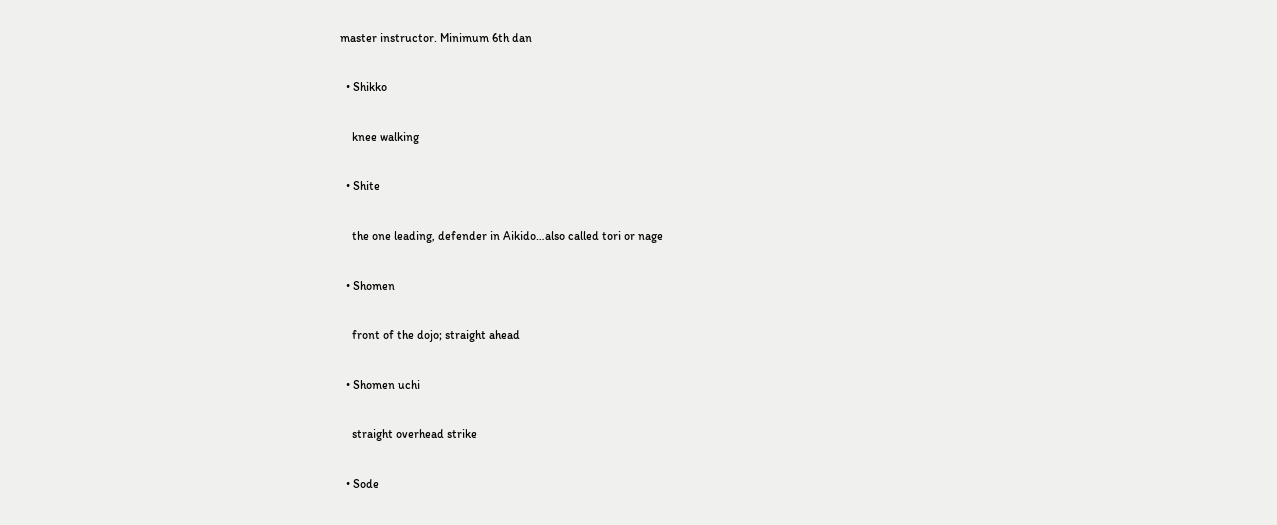master instructor. Minimum 6th dan

  • Shikko

    knee walking

  • Shite

    the one leading, defender in Aikido…also called tori or nage

  • Shomen

    front of the dojo; straight ahead

  • Shomen uchi

    straight overhead strike

  • Sode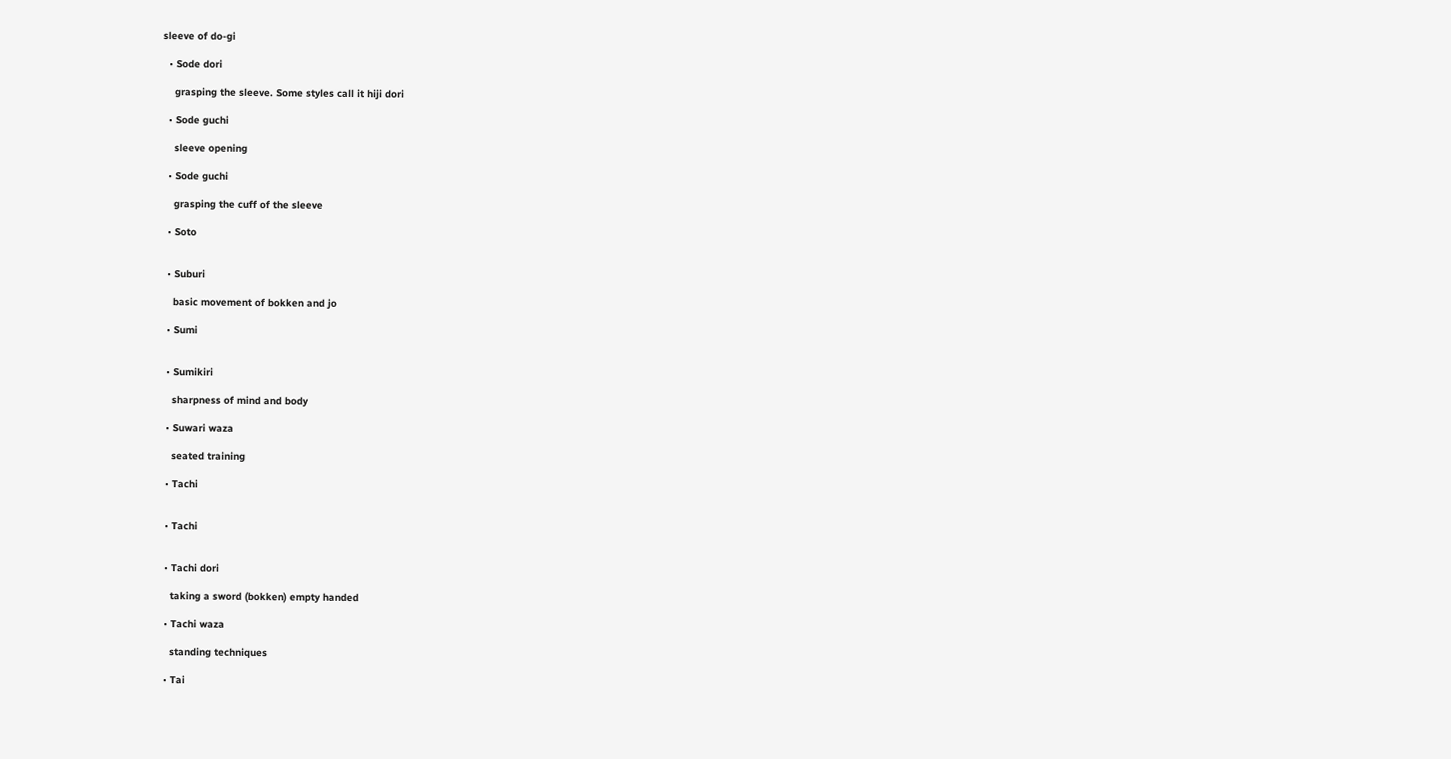sleeve of do-gi

  • Sode dori

    grasping the sleeve. Some styles call it hiji dori

  • Sode guchi

    sleeve opening

  • Sode guchi

    grasping the cuff of the sleeve

  • Soto


  • Suburi

    basic movement of bokken and jo

  • Sumi


  • Sumikiri

    sharpness of mind and body

  • Suwari waza

    seated training

  • Tachi


  • Tachi


  • Tachi dori

    taking a sword (bokken) empty handed

  • Tachi waza

    standing techniques

  • Tai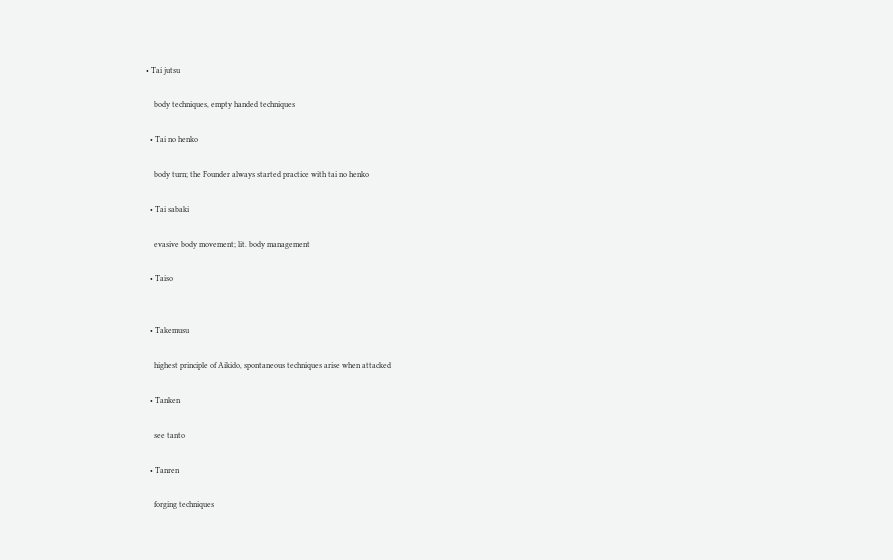• Tai jutsu

    body techniques, empty handed techniques

  • Tai no henko

    body turn; the Founder always started practice with tai no henko

  • Tai sabaki

    evasive body movement; lit. body management

  • Taiso


  • Takemusu

    highest principle of Aikido, spontaneous techniques arise when attacked

  • Tanken

    see tanto

  • Tanren

    forging techniques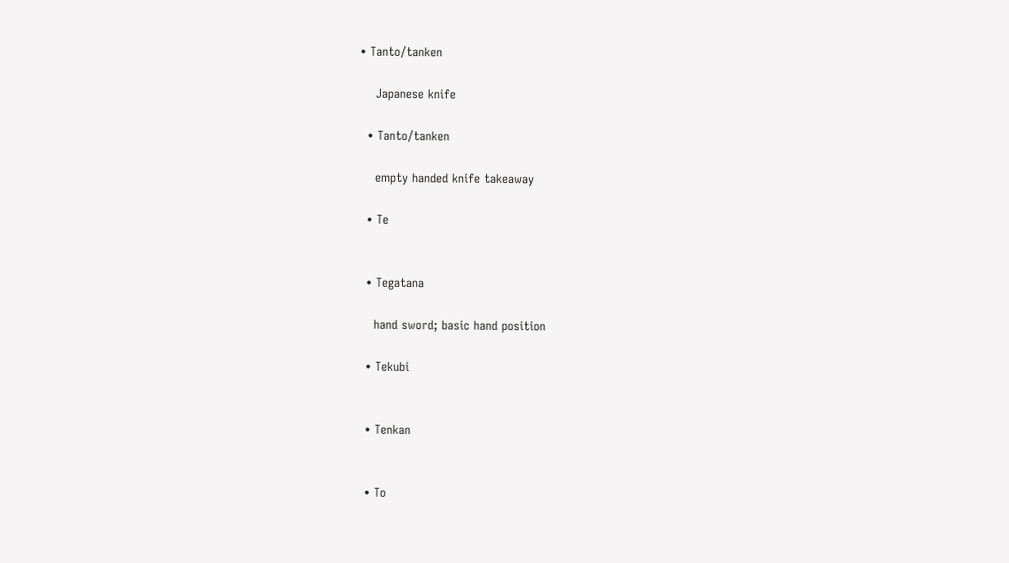• Tanto/tanken

    Japanese knife

  • Tanto/tanken

    empty handed knife takeaway

  • Te


  • Tegatana

    hand sword; basic hand position

  • Tekubi


  • Tenkan


  • To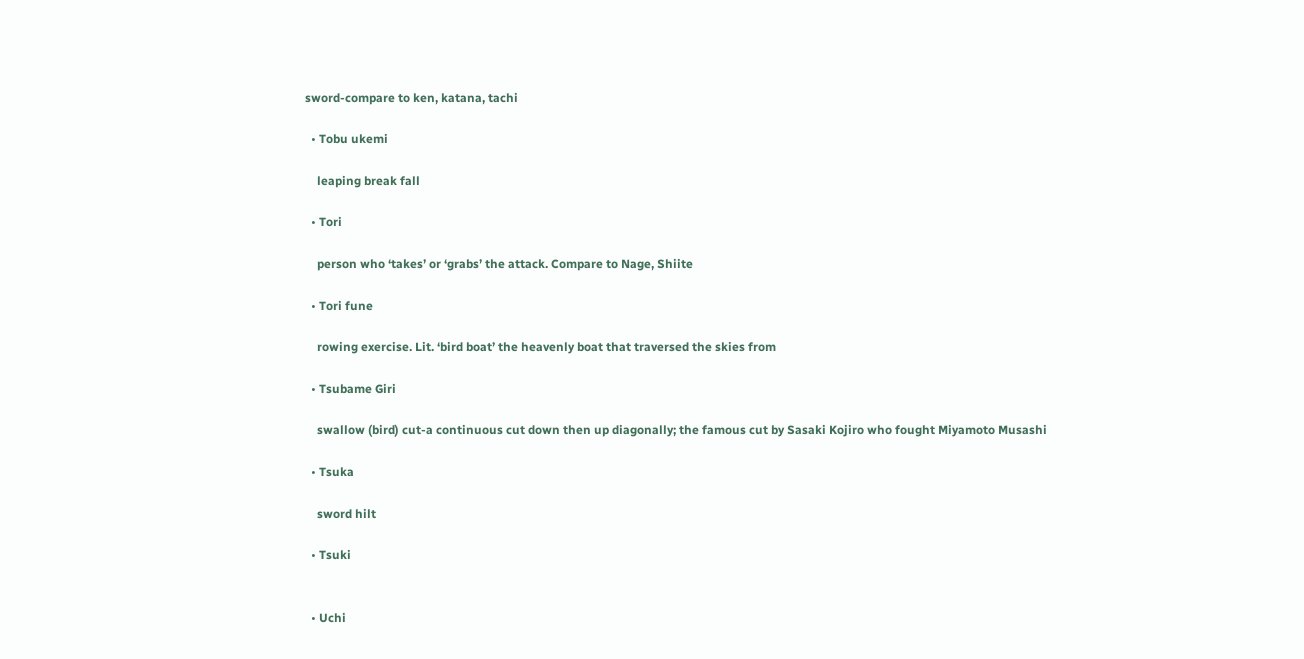sword-compare to ken, katana, tachi

  • Tobu ukemi

    leaping break fall

  • Tori

    person who ‘takes’ or ‘grabs’ the attack. Compare to Nage, Shiite

  • Tori fune

    rowing exercise. Lit. ‘bird boat’ the heavenly boat that traversed the skies from

  • Tsubame Giri

    swallow (bird) cut-a continuous cut down then up diagonally; the famous cut by Sasaki Kojiro who fought Miyamoto Musashi

  • Tsuka

    sword hilt

  • Tsuki


  • Uchi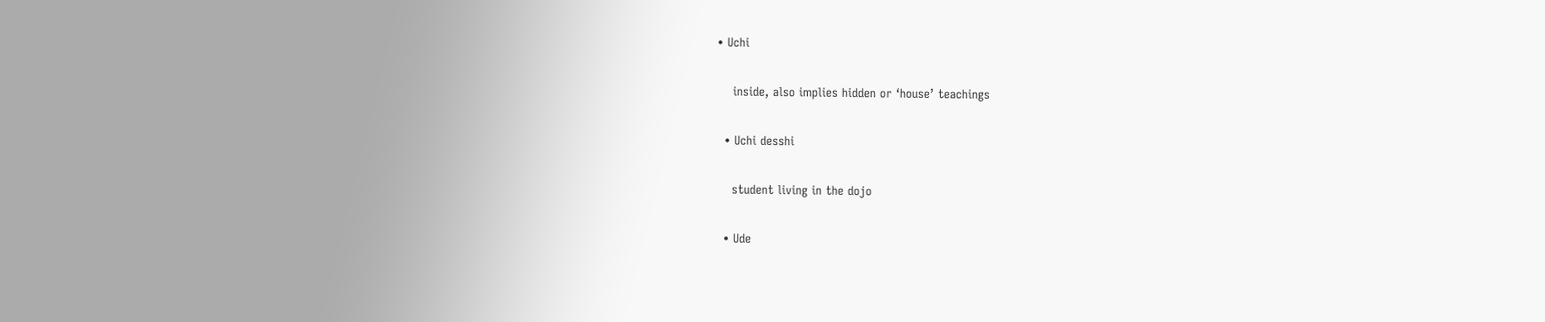• Uchi

    inside, also implies hidden or ‘house’ teachings

  • Uchi desshi

    student living in the dojo

  • Ude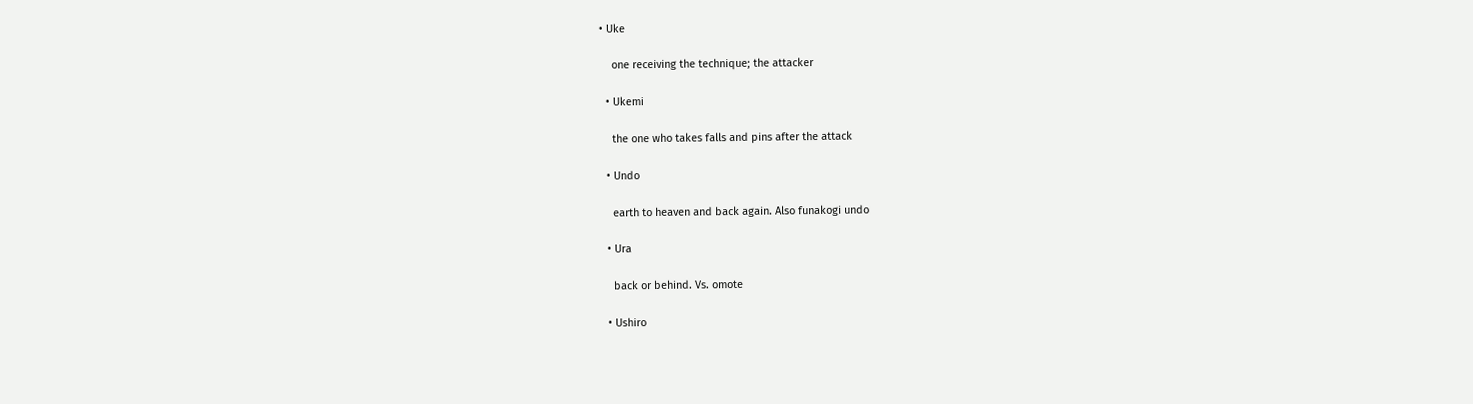• Uke

    one receiving the technique; the attacker

  • Ukemi

    the one who takes falls and pins after the attack

  • Undo

    earth to heaven and back again. Also funakogi undo

  • Ura

    back or behind. Vs. omote

  • Ushiro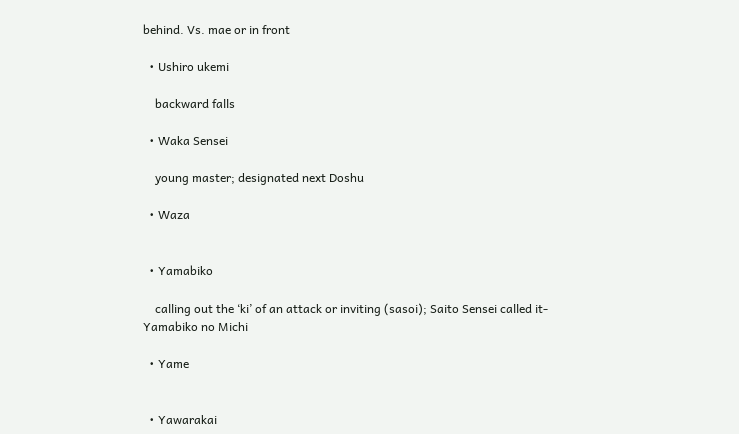behind. Vs. mae or in front

  • Ushiro ukemi

    backward falls

  • Waka Sensei

    young master; designated next Doshu

  • Waza


  • Yamabiko

    calling out the ‘ki’ of an attack or inviting (sasoi); Saito Sensei called it-Yamabiko no Michi

  • Yame


  • Yawarakai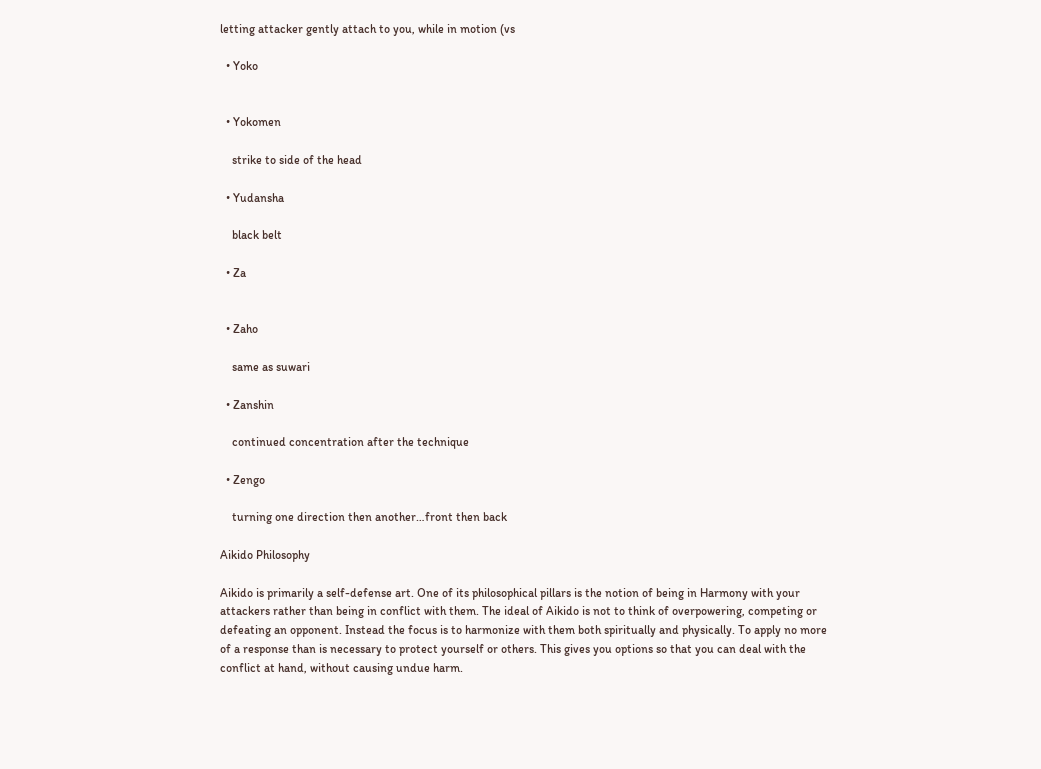letting attacker gently attach to you, while in motion (vs

  • Yoko


  • Yokomen

    strike to side of the head

  • Yudansha

    black belt

  • Za


  • Zaho

    same as suwari

  • Zanshin

    continued concentration after the technique

  • Zengo

    turning one direction then another…front then back

Aikido Philosophy

Aikido is primarily a self-defense art. One of its philosophical pillars is the notion of being in Harmony with your attackers rather than being in conflict with them. The ideal of Aikido is not to think of overpowering, competing or defeating an opponent. Instead the focus is to harmonize with them both spiritually and physically. To apply no more of a response than is necessary to protect yourself or others. This gives you options so that you can deal with the conflict at hand, without causing undue harm.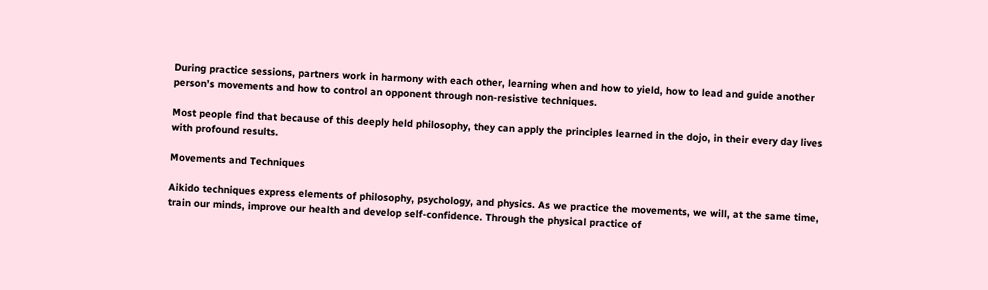During practice sessions, partners work in harmony with each other, learning when and how to yield, how to lead and guide another person’s movements and how to control an opponent through non-resistive techniques.

Most people find that because of this deeply held philosophy, they can apply the principles learned in the dojo, in their every day lives with profound results.

Movements and Techniques

Aikido techniques express elements of philosophy, psychology, and physics. As we practice the movements, we will, at the same time, train our minds, improve our health and develop self-confidence. Through the physical practice of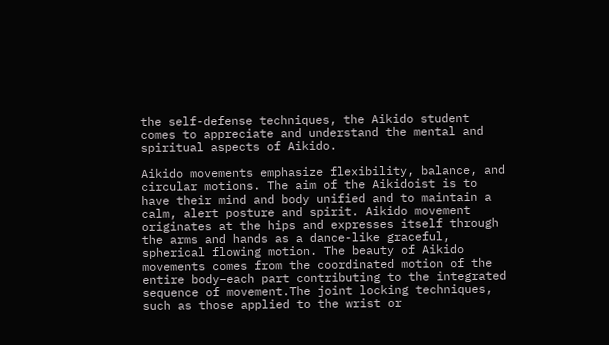the self-defense techniques, the Aikido student comes to appreciate and understand the mental and spiritual aspects of Aikido.

Aikido movements emphasize flexibility, balance, and circular motions. The aim of the Aikidoist is to have their mind and body unified and to maintain a calm, alert posture and spirit. Aikido movement originates at the hips and expresses itself through the arms and hands as a dance-like graceful, spherical flowing motion. The beauty of Aikido movements comes from the coordinated motion of the entire body–each part contributing to the integrated sequence of movement.The joint locking techniques, such as those applied to the wrist or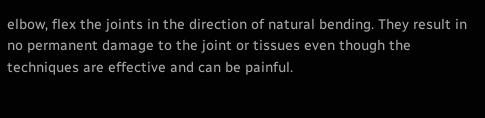elbow, flex the joints in the direction of natural bending. They result in no permanent damage to the joint or tissues even though the techniques are effective and can be painful.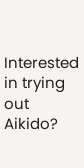Interested in trying out Aikido?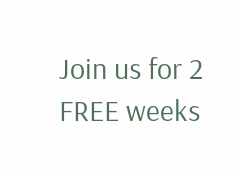Join us for 2 FREE weeks